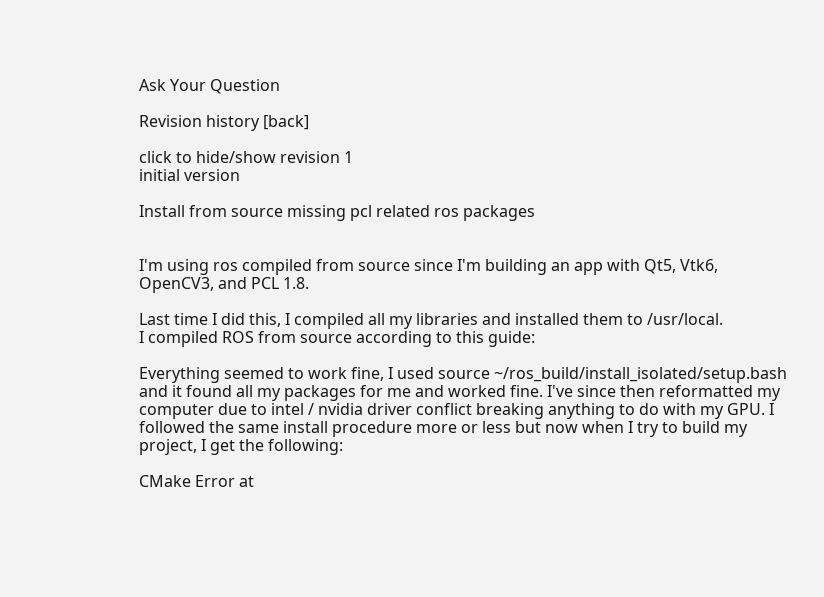Ask Your Question

Revision history [back]

click to hide/show revision 1
initial version

Install from source missing pcl related ros packages


I'm using ros compiled from source since I'm building an app with Qt5, Vtk6, OpenCV3, and PCL 1.8.

Last time I did this, I compiled all my libraries and installed them to /usr/local.
I compiled ROS from source according to this guide:

Everything seemed to work fine, I used source ~/ros_build/install_isolated/setup.bash and it found all my packages for me and worked fine. I've since then reformatted my computer due to intel / nvidia driver conflict breaking anything to do with my GPU. I followed the same install procedure more or less but now when I try to build my project, I get the following:

CMake Error at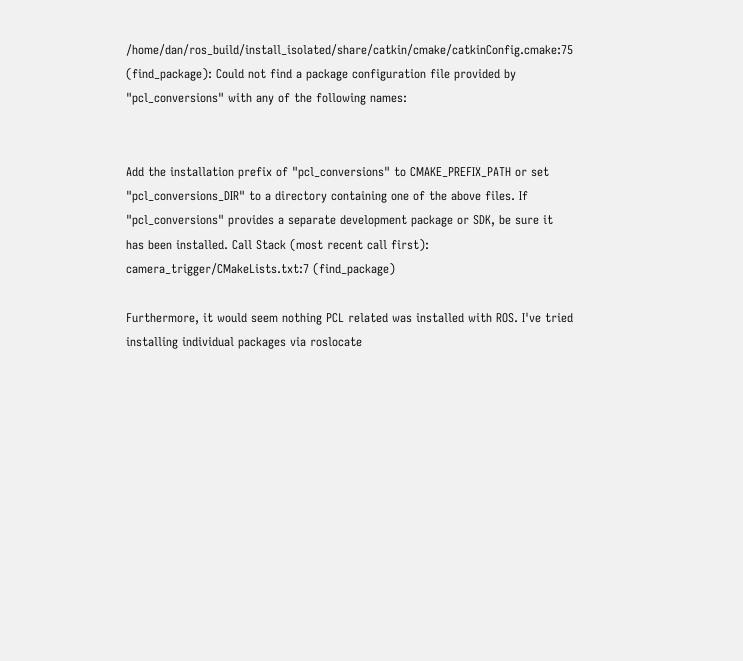/home/dan/ros_build/install_isolated/share/catkin/cmake/catkinConfig.cmake:75 (find_package): Could not find a package configuration file provided by "pcl_conversions" with any of the following names:


Add the installation prefix of "pcl_conversions" to CMAKE_PREFIX_PATH or set "pcl_conversions_DIR" to a directory containing one of the above files. If "pcl_conversions" provides a separate development package or SDK, be sure it has been installed. Call Stack (most recent call first): camera_trigger/CMakeLists.txt:7 (find_package)

Furthermore, it would seem nothing PCL related was installed with ROS. I've tried installing individual packages via roslocate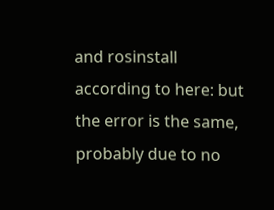and rosinstall according to here: but the error is the same, probably due to no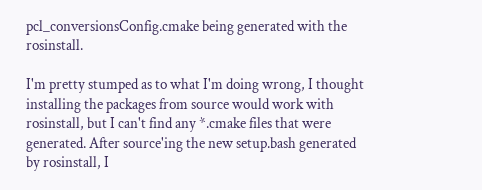pcl_conversionsConfig.cmake being generated with the rosinstall.

I'm pretty stumped as to what I'm doing wrong, I thought installing the packages from source would work with rosinstall, but I can't find any *.cmake files that were generated. After source'ing the new setup.bash generated by rosinstall, I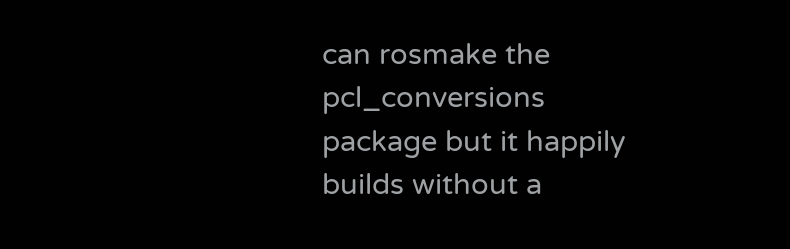can rosmake the pcl_conversions package but it happily builds without a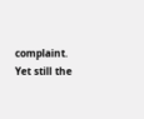complaint. Yet still the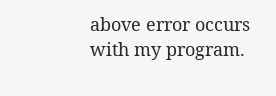above error occurs with my program.